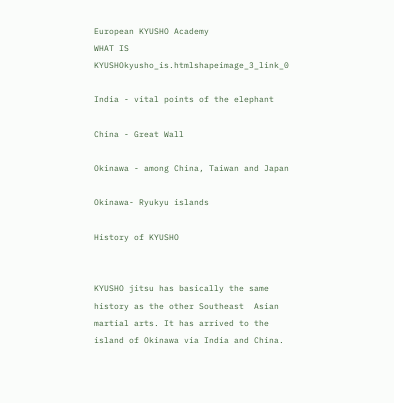European KYUSHO Academy
WHAT IS KYUSHOkyusho_is.htmlshapeimage_3_link_0

India - vital points of the elephant

China - Great Wall

Okinawa - among China, Taiwan and Japan

Okinawa- Ryukyu islands

History of KYUSHO


KYUSHO jitsu has basically the same history as the other Southeast  Asian martial arts. It has arrived to the island of Okinawa via India and China.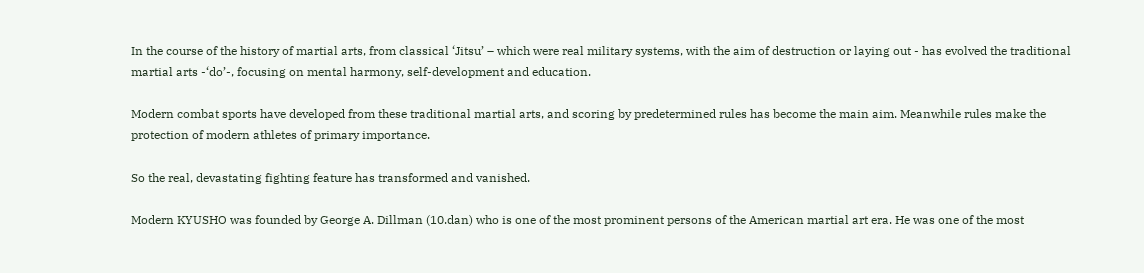In the course of the history of martial arts, from classical ‘Jitsu’ – which were real military systems, with the aim of destruction or laying out - has evolved the traditional martial arts -‘do’-, focusing on mental harmony, self-development and education.

Modern combat sports have developed from these traditional martial arts, and scoring by predetermined rules has become the main aim. Meanwhile rules make the protection of modern athletes of primary importance.

So the real, devastating fighting feature has transformed and vanished.

Modern KYUSHO was founded by George A. Dillman (10.dan) who is one of the most prominent persons of the American martial art era. He was one of the most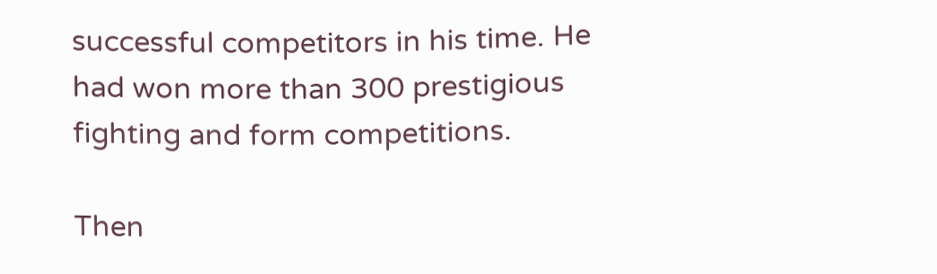successful competitors in his time. He had won more than 300 prestigious fighting and form competitions.

Then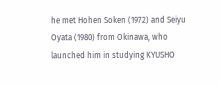he met Hohen Soken (1972) and Seiyu Oyata (1980) from Okinawa, who launched him in studying KYUSHO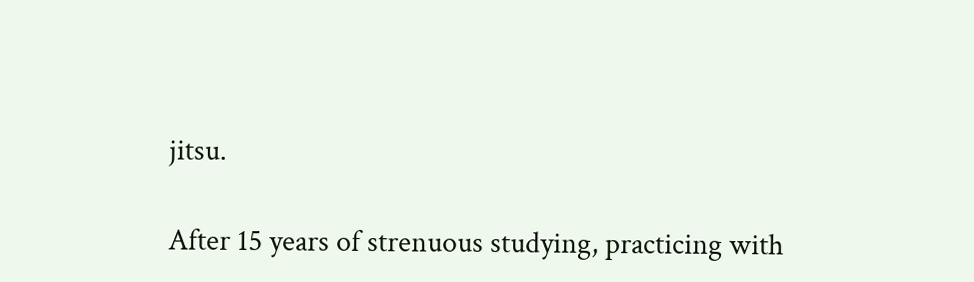jitsu.

After 15 years of strenuous studying, practicing with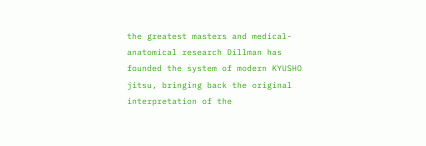the greatest masters and medical-anatomical research Dillman has founded the system of modern KYUSHO jitsu, bringing back the original interpretation of the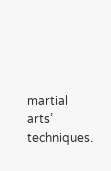martial arts’ techniques.